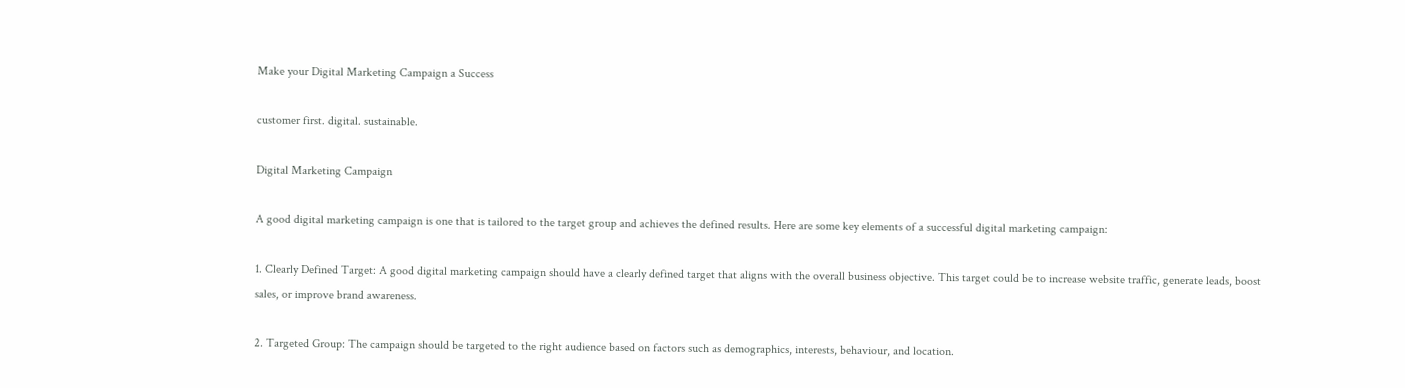Make your Digital Marketing Campaign a Success

customer first. digital. sustainable.

Digital Marketing Campaign

A good digital marketing campaign is one that is tailored to the target group and achieves the defined results. Here are some key elements of a successful digital marketing campaign:

1. Clearly Defined Target: A good digital marketing campaign should have a clearly defined target that aligns with the overall business objective. This target could be to increase website traffic, generate leads, boost sales, or improve brand awareness.

2. Targeted Group: The campaign should be targeted to the right audience based on factors such as demographics, interests, behaviour, and location.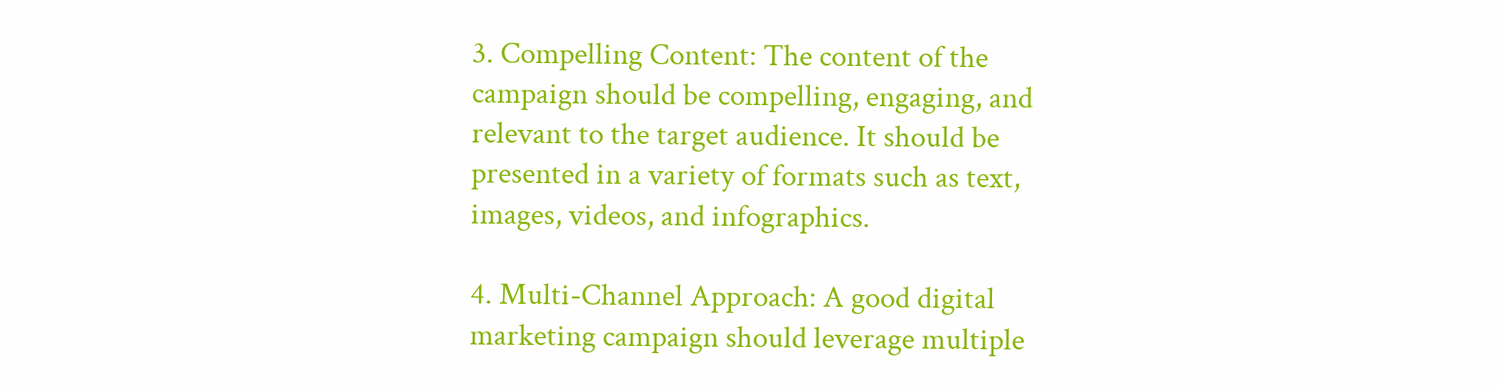3. Compelling Content: The content of the campaign should be compelling, engaging, and relevant to the target audience. It should be presented in a variety of formats such as text, images, videos, and infographics.

4. Multi-Channel Approach: A good digital marketing campaign should leverage multiple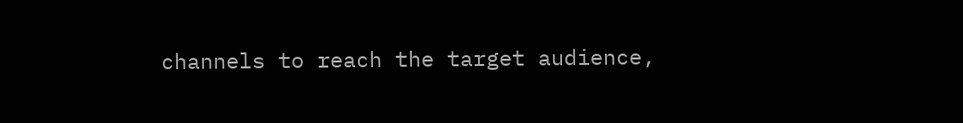channels to reach the target audience,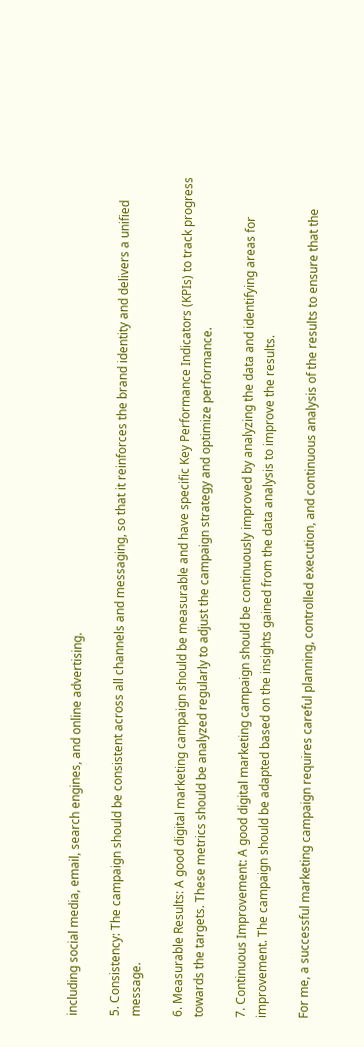including social media, email, search engines, and online advertising.

5. Consistency: The campaign should be consistent across all channels and messaging, so that it reinforces the brand identity and delivers a unified message.

6. Measurable Results: A good digital marketing campaign should be measurable and have specific Key Performance Indicators (KPIs) to track progress towards the targets. These metrics should be analyzed regularly to adjust the campaign strategy and optimize performance.

7. Continuous Improvement: A good digital marketing campaign should be continuously improved by analyzing the data and identifying areas for improvement. The campaign should be adapted based on the insights gained from the data analysis to improve the results.

For me, a successful marketing campaign requires careful planning, controlled execution, and continuous analysis of the results to ensure that the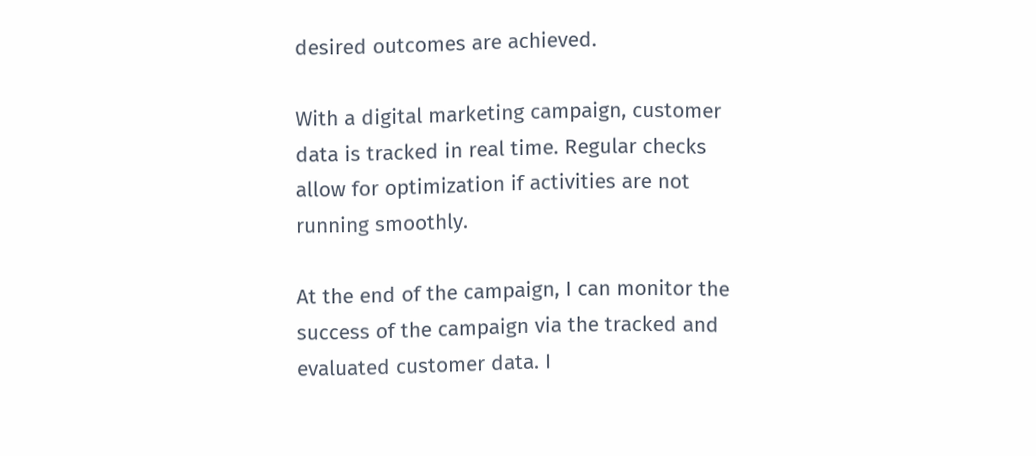desired outcomes are achieved.

With a digital marketing campaign, customer data is tracked in real time. Regular checks allow for optimization if activities are not running smoothly.

At the end of the campaign, I can monitor the success of the campaign via the tracked and evaluated customer data. I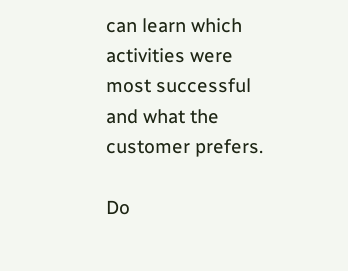can learn which activities were most successful and what the customer prefers.

Do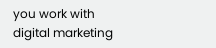you work with digital marketing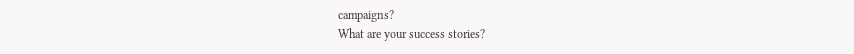campaigns?
What are your success stories?